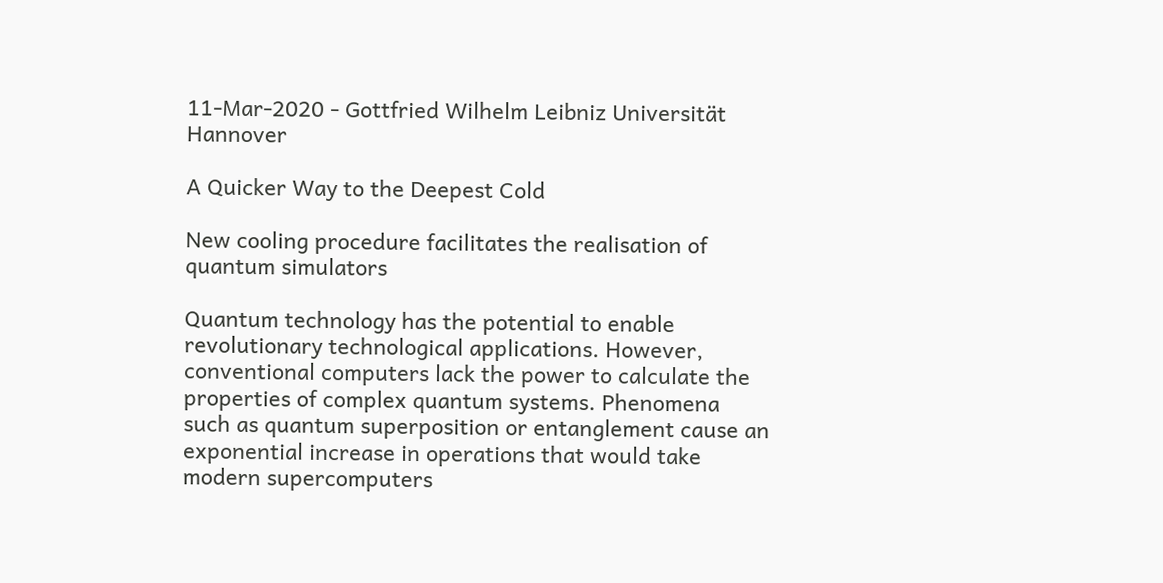11-Mar-2020 - Gottfried Wilhelm Leibniz Universität Hannover

A Quicker Way to the Deepest Cold

New cooling procedure facilitates the realisation of quantum simulators

Quantum technology has the potential to enable revolutionary technological applications. However, conventional computers lack the power to calculate the properties of complex quantum systems. Phenomena such as quantum superposition or entanglement cause an exponential increase in operations that would take modern supercomputers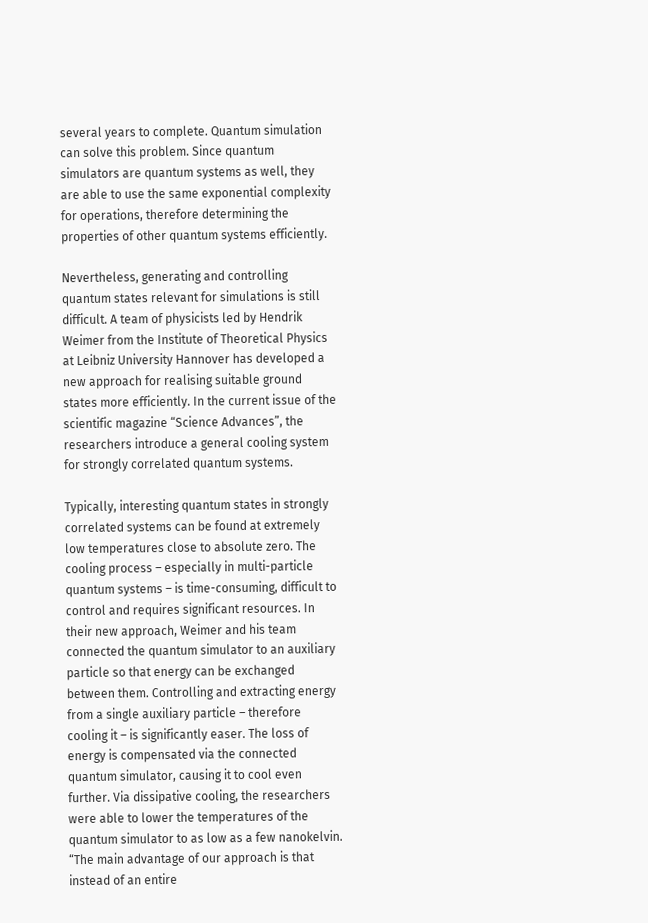several years to complete. Quantum simulation can solve this problem. Since quantum simulators are quantum systems as well, they are able to use the same exponential complexity for operations, therefore determining the properties of other quantum systems efficiently.

Nevertheless, generating and controlling quantum states relevant for simulations is still difficult. A team of physicists led by Hendrik Weimer from the Institute of Theoretical Physics at Leibniz University Hannover has developed a new approach for realising suitable ground states more efficiently. In the current issue of the scientific magazine “Science Advances”, the researchers introduce a general cooling system for strongly correlated quantum systems.

Typically, interesting quantum states in strongly correlated systems can be found at extremely low temperatures close to absolute zero. The cooling process – especially in multi-particle quantum systems – is time-consuming, difficult to control and requires significant resources. In their new approach, Weimer and his team connected the quantum simulator to an auxiliary particle so that energy can be exchanged between them. Controlling and extracting energy from a single auxiliary particle – therefore cooling it – is significantly easer. The loss of energy is compensated via the connected quantum simulator, causing it to cool even further. Via dissipative cooling, the researchers were able to lower the temperatures of the quantum simulator to as low as a few nanokelvin.
“The main advantage of our approach is that instead of an entire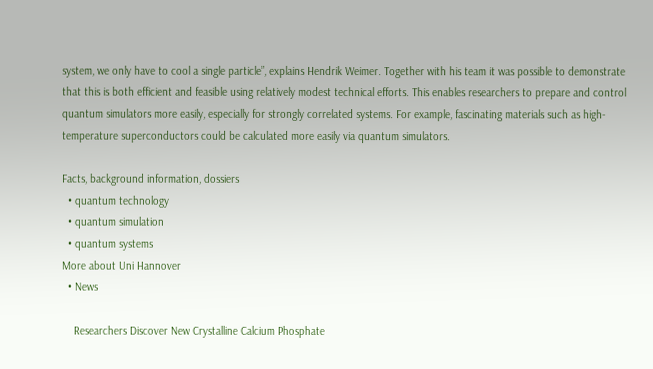system, we only have to cool a single particle”, explains Hendrik Weimer. Together with his team it was possible to demonstrate that this is both efficient and feasible using relatively modest technical efforts. This enables researchers to prepare and control quantum simulators more easily, especially for strongly correlated systems. For example, fascinating materials such as high-temperature superconductors could be calculated more easily via quantum simulators.

Facts, background information, dossiers
  • quantum technology
  • quantum simulation
  • quantum systems
More about Uni Hannover
  • News

    Researchers Discover New Crystalline Calcium Phosphate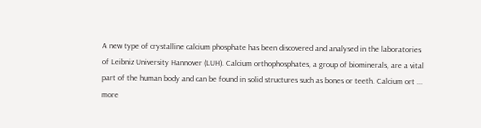A new type of crystalline calcium phosphate has been discovered and analysed in the laboratories of Leibniz University Hannover (LUH). Calcium orthophosphates, a group of biominerals, are a vital part of the human body and can be found in solid structures such as bones or teeth. Calcium ort ... more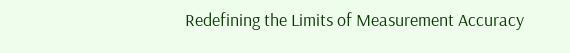Redefining the Limits of Measurement Accuracy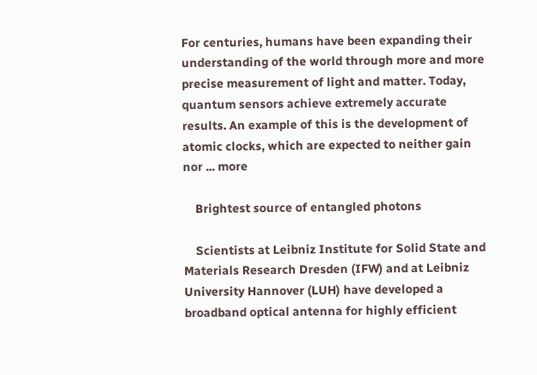For centuries, humans have been expanding their understanding of the world through more and more precise measurement of light and matter. Today, quantum sensors achieve extremely accurate results. An example of this is the development of atomic clocks, which are expected to neither gain nor ... more

    Brightest source of entangled photons

    Scientists at Leibniz Institute for Solid State and Materials Research Dresden (IFW) and at Leibniz University Hannover (LUH) have developed a broadband optical antenna for highly efficient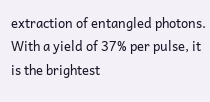extraction of entangled photons. With a yield of 37% per pulse, it is the brightest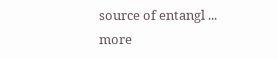source of entangl ... more